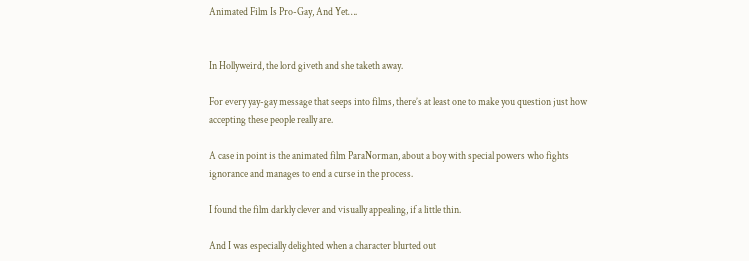Animated Film Is Pro-Gay, And Yet….


In Hollyweird, the lord giveth and she taketh away.

For every yay-gay message that seeps into films, there’s at least one to make you question just how accepting these people really are.

A case in point is the animated film ParaNorman, about a boy with special powers who fights ignorance and manages to end a curse in the process.

I found the film darkly clever and visually appealing, if a little thin.

And I was especially delighted when a character blurted out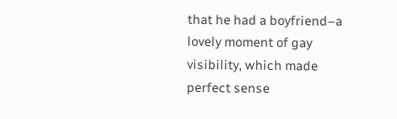that he had a boyfriend–a lovely moment of gay visibility, which made perfect sense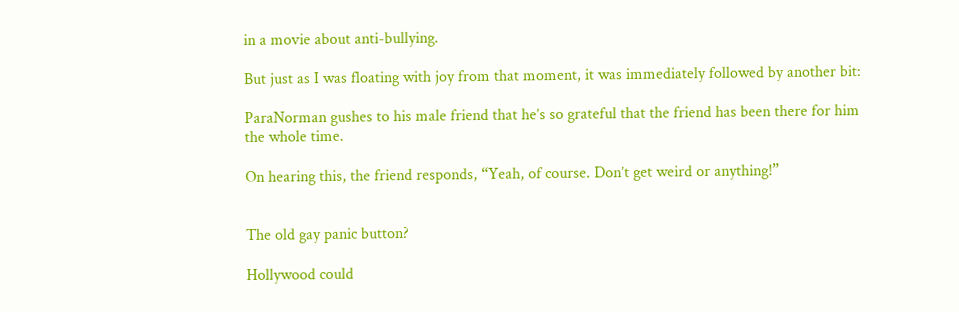in a movie about anti-bullying.

But just as I was floating with joy from that moment, it was immediately followed by another bit:

ParaNorman gushes to his male friend that he’s so grateful that the friend has been there for him the whole time.

On hearing this, the friend responds, “Yeah, of course. Don’t get weird or anything!”


The old gay panic button?

Hollywood could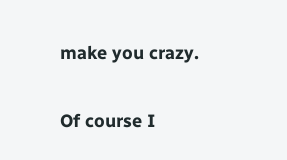make you crazy.

Of course I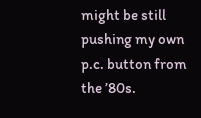might be still pushing my own p.c. button from the ’80s.